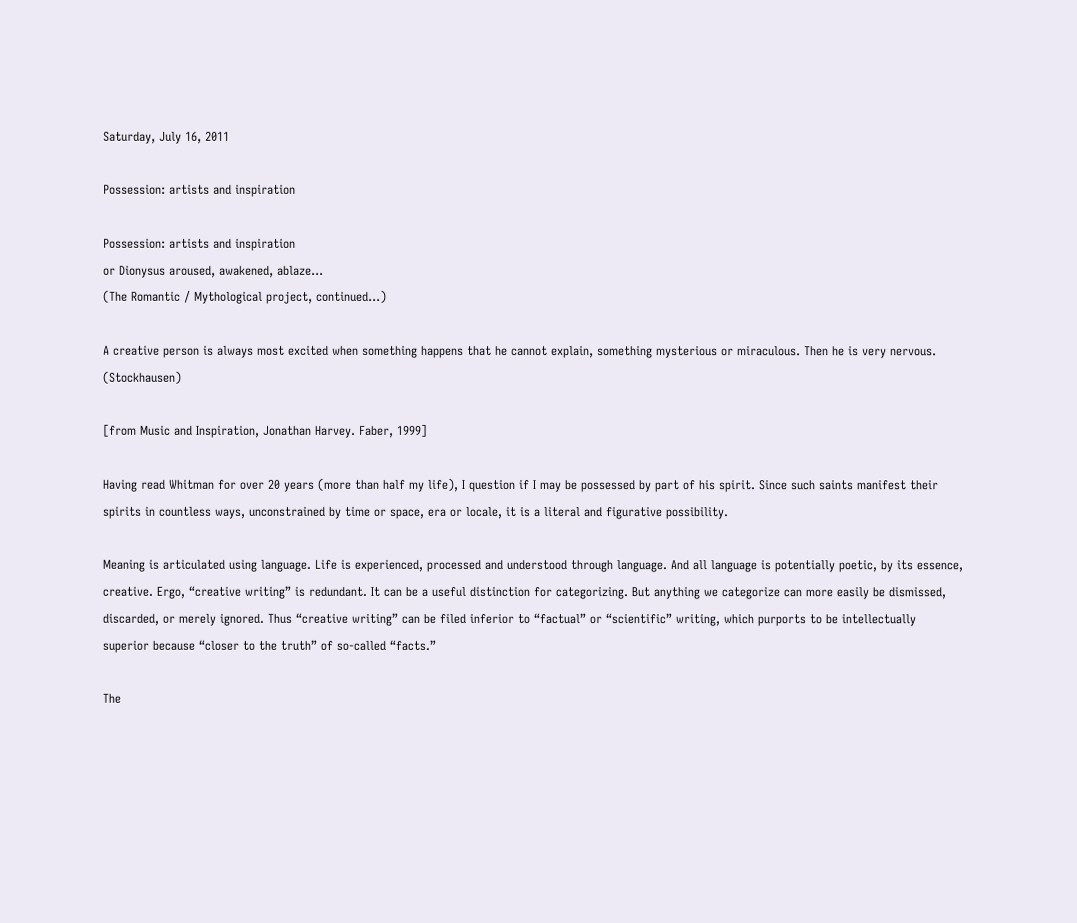Saturday, July 16, 2011

Possession: artists and inspiration

Possession: artists and inspiration
or Dionysus aroused, awakened, ablaze…
(The Romantic / Mythological project, continued...)

A creative person is always most excited when something happens that he cannot explain, something mysterious or miraculous. Then he is very nervous. (Stockhausen)

[from Music and Inspiration, Jonathan Harvey. Faber, 1999]

Having read Whitman for over 20 years (more than half my life), I question if I may be possessed by part of his spirit. Since such saints manifest their spirits in countless ways, unconstrained by time or space, era or locale, it is a literal and figurative possibility.

Meaning is articulated using language. Life is experienced, processed and understood through language. And all language is potentially poetic, by its essence, creative. Ergo, “creative writing” is redundant. It can be a useful distinction for categorizing. But anything we categorize can more easily be dismissed, discarded, or merely ignored. Thus “creative writing” can be filed inferior to “factual” or “scientific” writing, which purports to be intellectually superior because “closer to the truth” of so-called “facts.”

The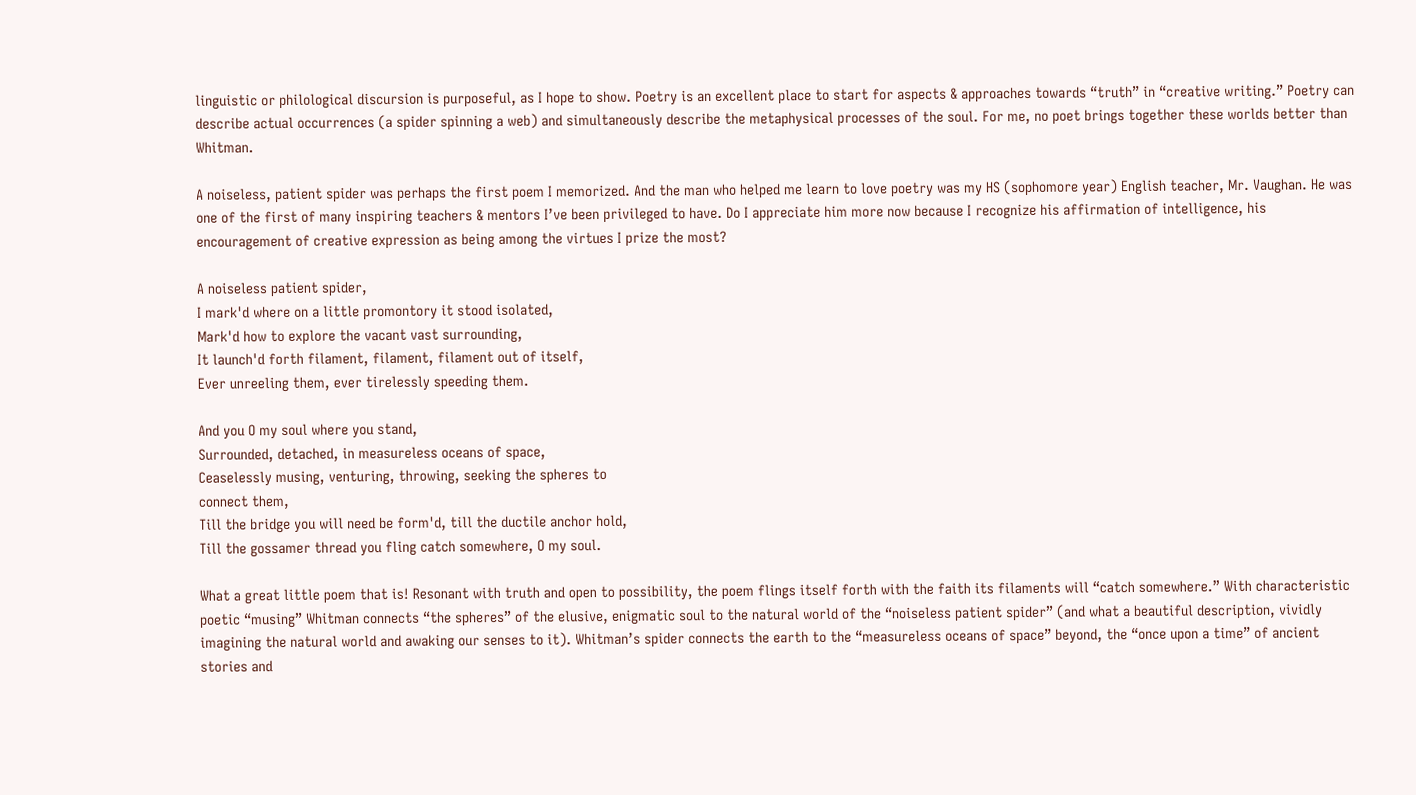linguistic or philological discursion is purposeful, as I hope to show. Poetry is an excellent place to start for aspects & approaches towards “truth” in “creative writing.” Poetry can describe actual occurrences (a spider spinning a web) and simultaneously describe the metaphysical processes of the soul. For me, no poet brings together these worlds better than Whitman.

A noiseless, patient spider was perhaps the first poem I memorized. And the man who helped me learn to love poetry was my HS (sophomore year) English teacher, Mr. Vaughan. He was one of the first of many inspiring teachers & mentors I’ve been privileged to have. Do I appreciate him more now because I recognize his affirmation of intelligence, his encouragement of creative expression as being among the virtues I prize the most?

A noiseless patient spider,
I mark'd where on a little promontory it stood isolated,
Mark'd how to explore the vacant vast surrounding,
It launch'd forth filament, filament, filament out of itself,
Ever unreeling them, ever tirelessly speeding them.

And you O my soul where you stand,
Surrounded, detached, in measureless oceans of space,
Ceaselessly musing, venturing, throwing, seeking the spheres to
connect them,
Till the bridge you will need be form'd, till the ductile anchor hold,
Till the gossamer thread you fling catch somewhere, O my soul.

What a great little poem that is! Resonant with truth and open to possibility, the poem flings itself forth with the faith its filaments will “catch somewhere.” With characteristic poetic “musing” Whitman connects “the spheres” of the elusive, enigmatic soul to the natural world of the “noiseless patient spider” (and what a beautiful description, vividly imagining the natural world and awaking our senses to it). Whitman’s spider connects the earth to the “measureless oceans of space” beyond, the “once upon a time” of ancient stories and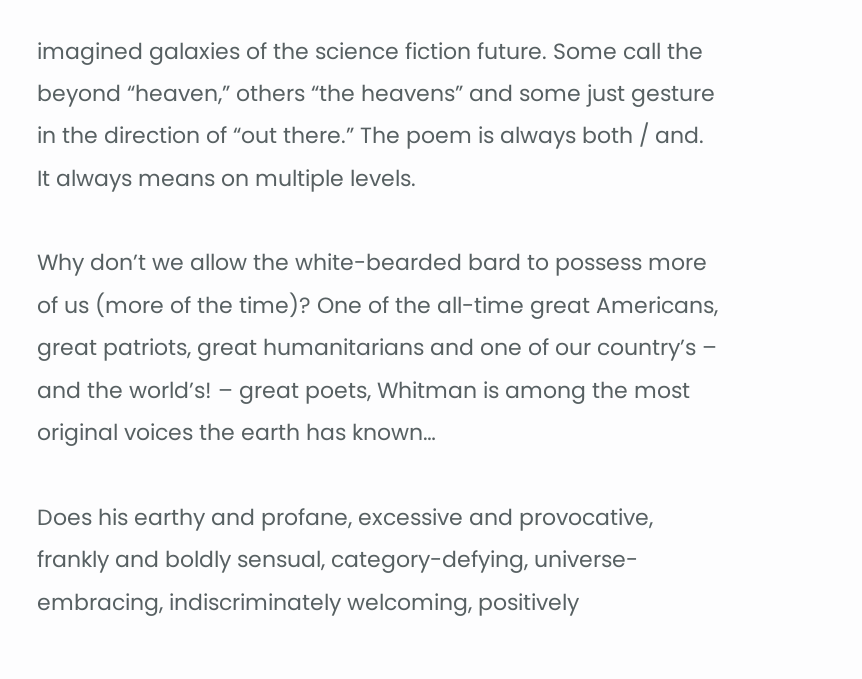imagined galaxies of the science fiction future. Some call the beyond “heaven,” others “the heavens” and some just gesture in the direction of “out there.” The poem is always both / and. It always means on multiple levels.

Why don’t we allow the white-bearded bard to possess more of us (more of the time)? One of the all-time great Americans, great patriots, great humanitarians and one of our country’s – and the world’s! – great poets, Whitman is among the most original voices the earth has known…

Does his earthy and profane, excessive and provocative, frankly and boldly sensual, category-defying, universe-embracing, indiscriminately welcoming, positively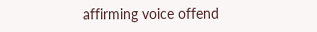affirming voice offend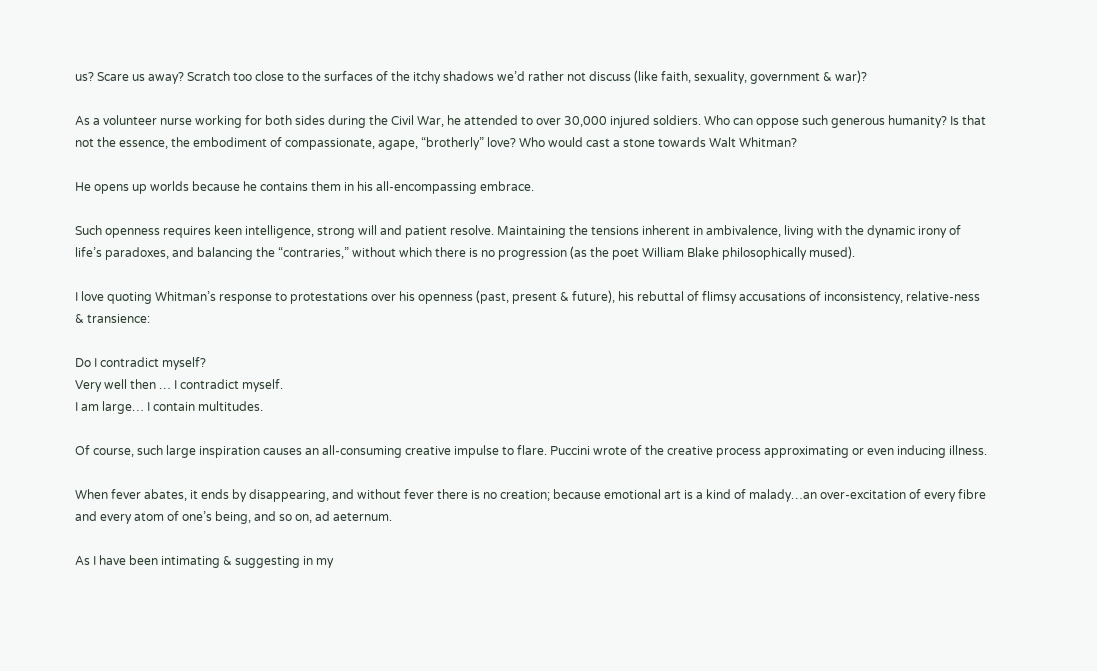us? Scare us away? Scratch too close to the surfaces of the itchy shadows we’d rather not discuss (like faith, sexuality, government & war)?

As a volunteer nurse working for both sides during the Civil War, he attended to over 30,000 injured soldiers. Who can oppose such generous humanity? Is that not the essence, the embodiment of compassionate, agape, “brotherly” love? Who would cast a stone towards Walt Whitman?

He opens up worlds because he contains them in his all-encompassing embrace.

Such openness requires keen intelligence, strong will and patient resolve. Maintaining the tensions inherent in ambivalence, living with the dynamic irony of life’s paradoxes, and balancing the “contraries,” without which there is no progression (as the poet William Blake philosophically mused).

I love quoting Whitman’s response to protestations over his openness (past, present & future), his rebuttal of flimsy accusations of inconsistency, relative-ness & transience:

Do I contradict myself?
Very well then … I contradict myself.
I am large… I contain multitudes.

Of course, such large inspiration causes an all-consuming creative impulse to flare. Puccini wrote of the creative process approximating or even inducing illness.

When fever abates, it ends by disappearing, and without fever there is no creation; because emotional art is a kind of malady…an over-excitation of every fibre and every atom of one’s being, and so on, ad aeternum.

As I have been intimating & suggesting in my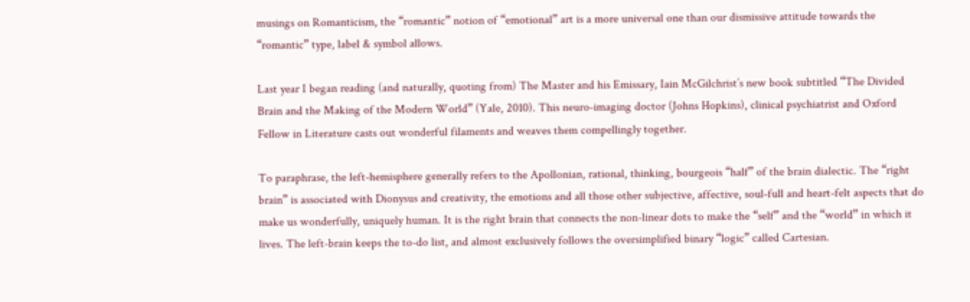musings on Romanticism, the “romantic” notion of “emotional” art is a more universal one than our dismissive attitude towards the “romantic” type, label & symbol allows.

Last year I began reading (and naturally, quoting from) The Master and his Emissary, Iain McGilchrist’s new book subtitled “The Divided Brain and the Making of the Modern World” (Yale, 2010). This neuro-imaging doctor (Johns Hopkins), clinical psychiatrist and Oxford Fellow in Literature casts out wonderful filaments and weaves them compellingly together.

To paraphrase, the left-hemisphere generally refers to the Apollonian, rational, thinking, bourgeois “half” of the brain dialectic. The “right brain” is associated with Dionysus and creativity, the emotions and all those other subjective, affective, soul-full and heart-felt aspects that do make us wonderfully, uniquely human. It is the right brain that connects the non-linear dots to make the “self” and the “world” in which it lives. The left-brain keeps the to-do list, and almost exclusively follows the oversimplified binary “logic” called Cartesian.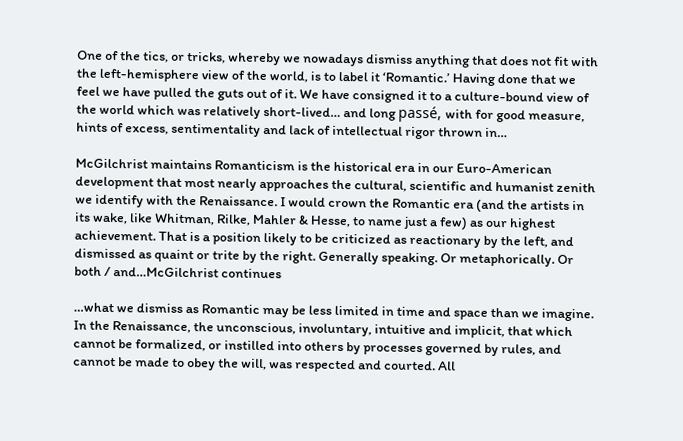One of the tics, or tricks, whereby we nowadays dismiss anything that does not fit with the left-hemisphere view of the world, is to label it ‘Romantic.’ Having done that we feel we have pulled the guts out of it. We have consigned it to a culture-bound view of the world which was relatively short-lived… and long passé, with for good measure, hints of excess, sentimentality and lack of intellectual rigor thrown in…

McGilchrist maintains Romanticism is the historical era in our Euro-American development that most nearly approaches the cultural, scientific and humanist zenith we identify with the Renaissance. I would crown the Romantic era (and the artists in its wake, like Whitman, Rilke, Mahler & Hesse, to name just a few) as our highest achievement. That is a position likely to be criticized as reactionary by the left, and dismissed as quaint or trite by the right. Generally speaking. Or metaphorically. Or both / and…McGilchrist continues

…what we dismiss as Romantic may be less limited in time and space than we imagine. In the Renaissance, the unconscious, involuntary, intuitive and implicit, that which cannot be formalized, or instilled into others by processes governed by rules, and cannot be made to obey the will, was respected and courted. All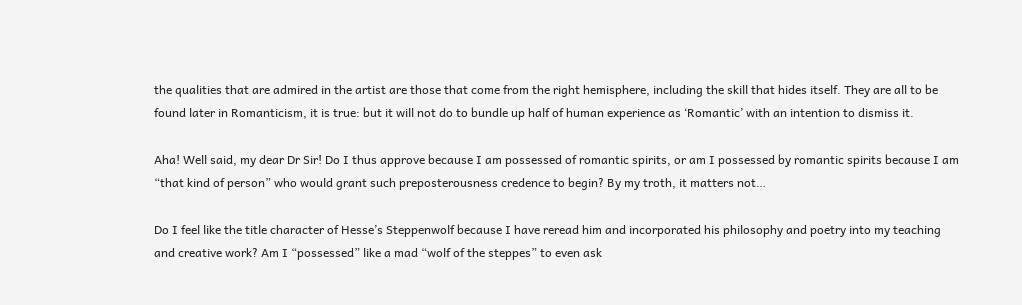the qualities that are admired in the artist are those that come from the right hemisphere, including the skill that hides itself. They are all to be found later in Romanticism, it is true: but it will not do to bundle up half of human experience as ‘Romantic’ with an intention to dismiss it.

Aha! Well said, my dear Dr Sir! Do I thus approve because I am possessed of romantic spirits, or am I possessed by romantic spirits because I am “that kind of person” who would grant such preposterousness credence to begin? By my troth, it matters not…

Do I feel like the title character of Hesse’s Steppenwolf because I have reread him and incorporated his philosophy and poetry into my teaching and creative work? Am I “possessed” like a mad “wolf of the steppes” to even ask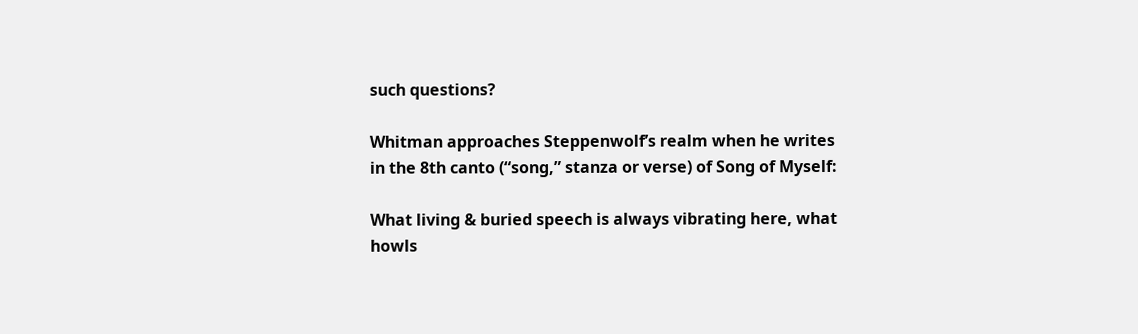such questions?

Whitman approaches Steppenwolf’s realm when he writes in the 8th canto (“song,” stanza or verse) of Song of Myself:

What living & buried speech is always vibrating here, what
howls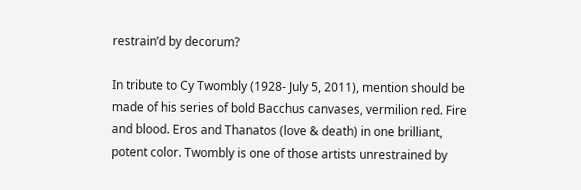restrain’d by decorum?

In tribute to Cy Twombly (1928- July 5, 2011), mention should be made of his series of bold Bacchus canvases, vermilion red. Fire and blood. Eros and Thanatos (love & death) in one brilliant, potent color. Twombly is one of those artists unrestrained by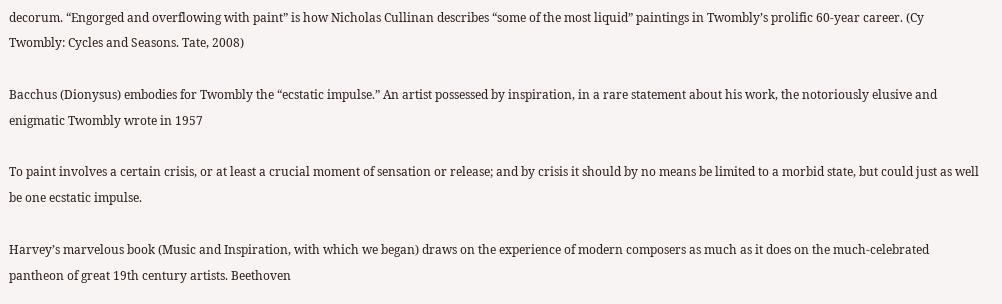decorum. “Engorged and overflowing with paint” is how Nicholas Cullinan describes “some of the most liquid” paintings in Twombly’s prolific 60-year career. (Cy Twombly: Cycles and Seasons. Tate, 2008)

Bacchus (Dionysus) embodies for Twombly the “ecstatic impulse.” An artist possessed by inspiration, in a rare statement about his work, the notoriously elusive and enigmatic Twombly wrote in 1957

To paint involves a certain crisis, or at least a crucial moment of sensation or release; and by crisis it should by no means be limited to a morbid state, but could just as well be one ecstatic impulse.

Harvey’s marvelous book (Music and Inspiration, with which we began) draws on the experience of modern composers as much as it does on the much-celebrated pantheon of great 19th century artists. Beethoven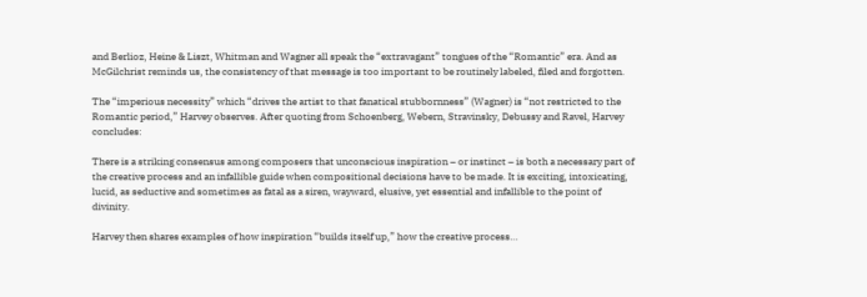and Berlioz, Heine & Liszt, Whitman and Wagner all speak the “extravagant” tongues of the “Romantic” era. And as McGilchrist reminds us, the consistency of that message is too important to be routinely labeled, filed and forgotten.

The “imperious necessity” which “drives the artist to that fanatical stubbornness” (Wagner) is “not restricted to the Romantic period,” Harvey observes. After quoting from Schoenberg, Webern, Stravinsky, Debussy and Ravel, Harvey concludes:

There is a striking consensus among composers that unconscious inspiration – or instinct – is both a necessary part of the creative process and an infallible guide when compositional decisions have to be made. It is exciting, intoxicating, lucid, as seductive and sometimes as fatal as a siren, wayward, elusive, yet essential and infallible to the point of divinity.

Harvey then shares examples of how inspiration “builds itself up,” how the creative process…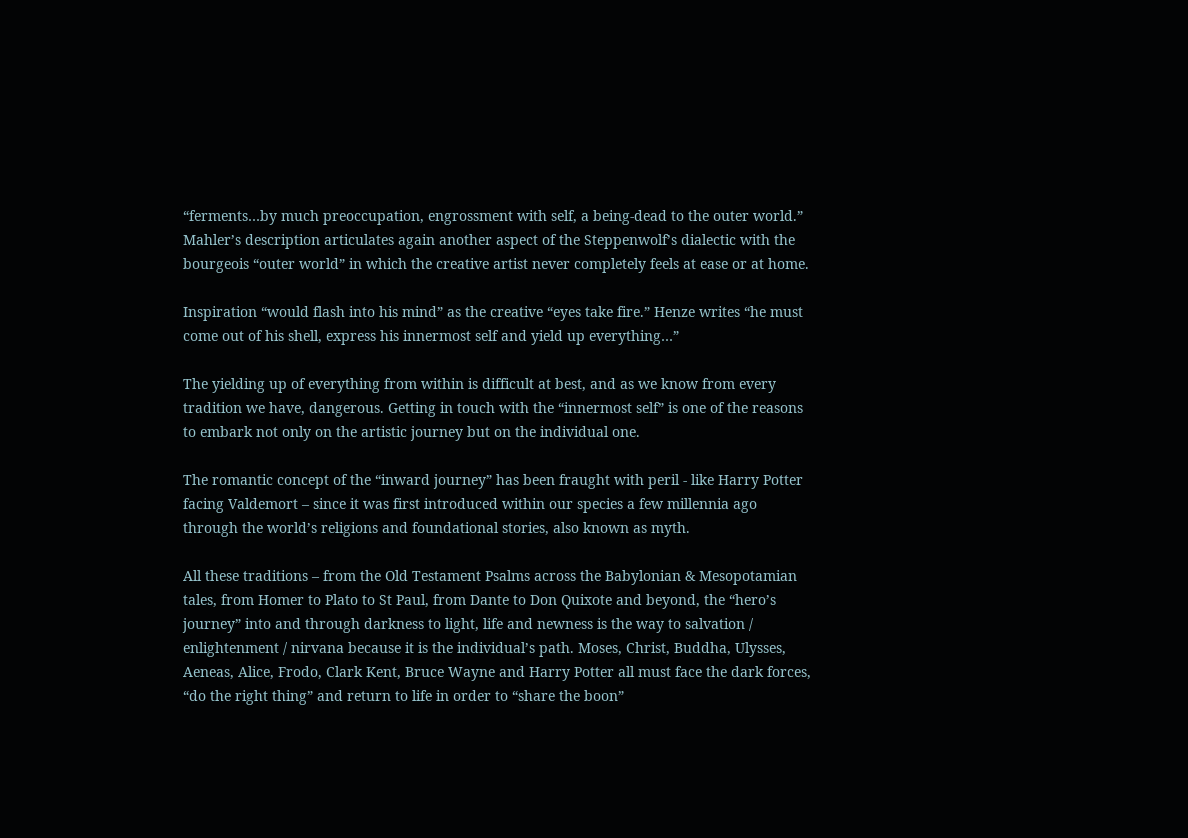“ferments…by much preoccupation, engrossment with self, a being-dead to the outer world.” Mahler’s description articulates again another aspect of the Steppenwolf’s dialectic with the bourgeois “outer world” in which the creative artist never completely feels at ease or at home.

Inspiration “would flash into his mind” as the creative “eyes take fire.” Henze writes “he must come out of his shell, express his innermost self and yield up everything…”

The yielding up of everything from within is difficult at best, and as we know from every tradition we have, dangerous. Getting in touch with the “innermost self” is one of the reasons to embark not only on the artistic journey but on the individual one.

The romantic concept of the “inward journey” has been fraught with peril - like Harry Potter facing Valdemort – since it was first introduced within our species a few millennia ago through the world’s religions and foundational stories, also known as myth.

All these traditions – from the Old Testament Psalms across the Babylonian & Mesopotamian tales, from Homer to Plato to St Paul, from Dante to Don Quixote and beyond, the “hero’s journey” into and through darkness to light, life and newness is the way to salvation / enlightenment / nirvana because it is the individual’s path. Moses, Christ, Buddha, Ulysses, Aeneas, Alice, Frodo, Clark Kent, Bruce Wayne and Harry Potter all must face the dark forces, “do the right thing” and return to life in order to “share the boon”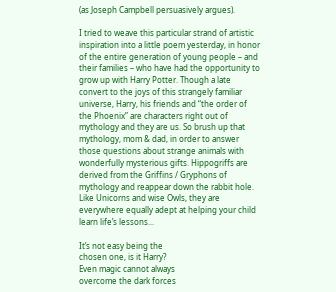(as Joseph Campbell persuasively argues).

I tried to weave this particular strand of artistic inspiration into a little poem yesterday, in honor of the entire generation of young people – and their families – who have had the opportunity to grow up with Harry Potter. Though a late convert to the joys of this strangely familiar universe, Harry, his friends and “the order of the Phoenix” are characters right out of mythology and they are us. So brush up that mythology, mom & dad, in order to answer those questions about strange animals with wonderfully mysterious gifts. Hippogriffs are derived from the Griffins / Gryphons of mythology and reappear down the rabbit hole. Like Unicorns and wise Owls, they are everywhere equally adept at helping your child learn life’s lessons...

It’s not easy being the
chosen one, is it Harry?
Even magic cannot always
overcome the dark forces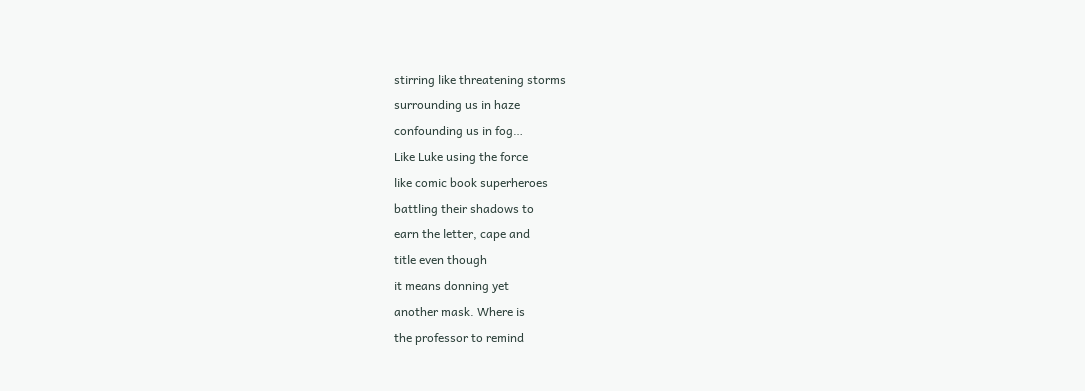stirring like threatening storms
surrounding us in haze
confounding us in fog…
Like Luke using the force
like comic book superheroes
battling their shadows to
earn the letter, cape and
title even though
it means donning yet
another mask. Where is
the professor to remind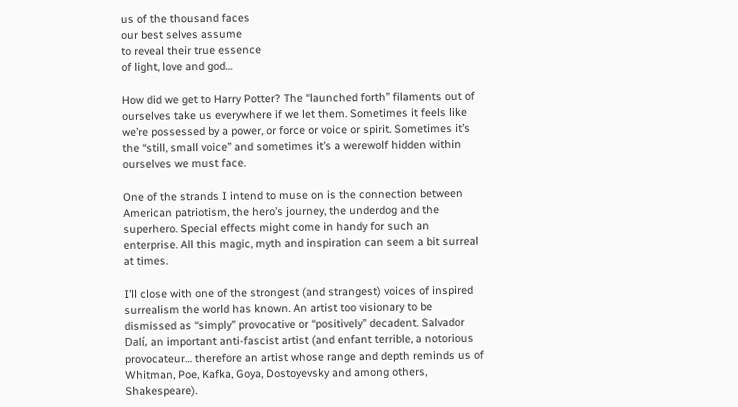us of the thousand faces
our best selves assume
to reveal their true essence
of light, love and god…

How did we get to Harry Potter? The “launched forth” filaments out of ourselves take us everywhere if we let them. Sometimes it feels like we’re possessed by a power, or force or voice or spirit. Sometimes it’s the “still, small voice” and sometimes it’s a werewolf hidden within ourselves we must face.

One of the strands I intend to muse on is the connection between American patriotism, the hero’s journey, the underdog and the superhero. Special effects might come in handy for such an enterprise. All this magic, myth and inspiration can seem a bit surreal at times.

I’ll close with one of the strongest (and strangest) voices of inspired surrealism the world has known. An artist too visionary to be dismissed as “simply” provocative or “positively” decadent. Salvador Dalí, an important anti-fascist artist (and enfant terrible, a notorious provocateur… therefore an artist whose range and depth reminds us of Whitman, Poe, Kafka, Goya, Dostoyevsky and among others, Shakespeare).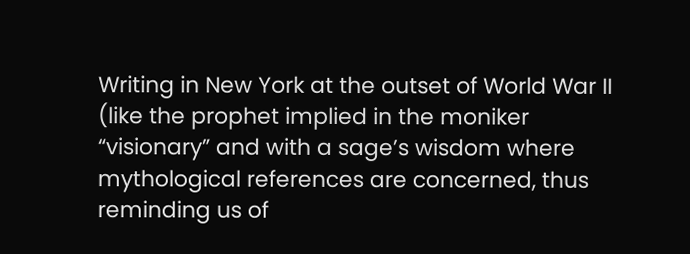Writing in New York at the outset of World War II (like the prophet implied in the moniker “visionary” and with a sage’s wisdom where mythological references are concerned, thus reminding us of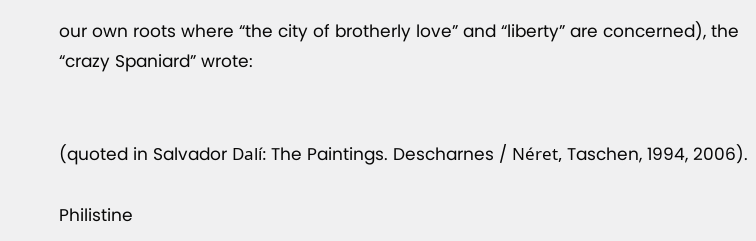our own roots where “the city of brotherly love” and “liberty” are concerned), the “crazy Spaniard” wrote:


(quoted in Salvador Dalí: The Paintings. Descharnes / Néret, Taschen, 1994, 2006).

Philistine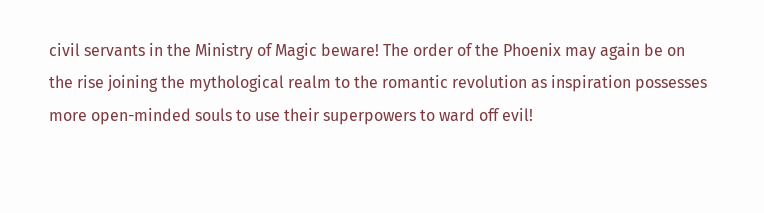civil servants in the Ministry of Magic beware! The order of the Phoenix may again be on the rise joining the mythological realm to the romantic revolution as inspiration possesses more open-minded souls to use their superpowers to ward off evil!